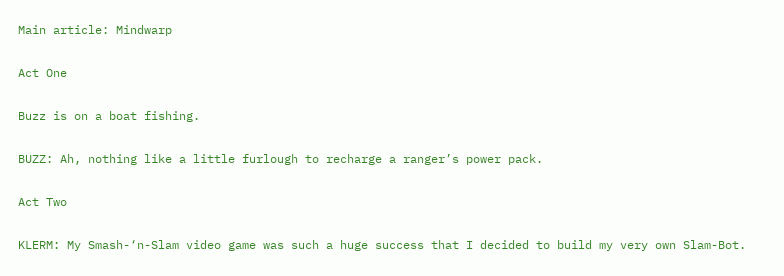Main article: Mindwarp

Act One

Buzz is on a boat fishing.

BUZZ: Ah, nothing like a little furlough to recharge a ranger’s power pack.

Act Two

KLERM: My Smash-‘n-Slam video game was such a huge success that I decided to build my very own Slam-Bot.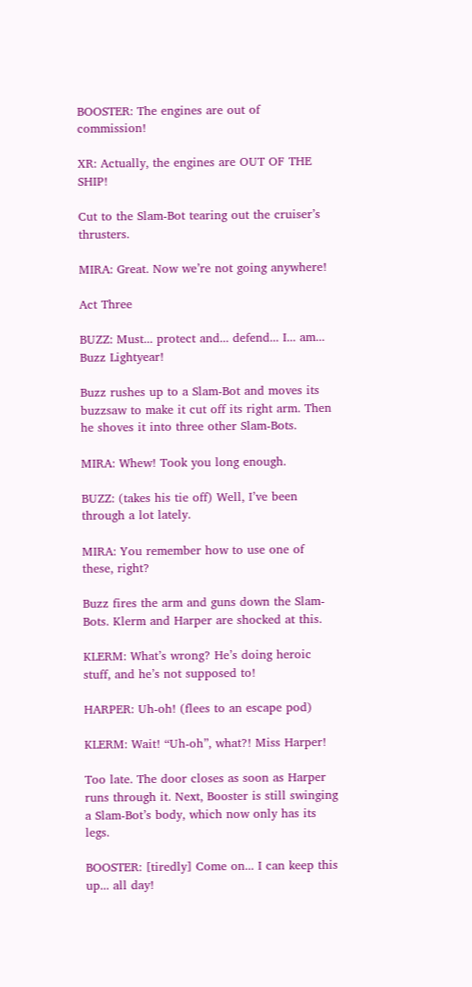BOOSTER: The engines are out of commission!

XR: Actually, the engines are OUT OF THE SHIP!

Cut to the Slam-Bot tearing out the cruiser’s thrusters.

MIRA: Great. Now we’re not going anywhere!

Act Three

BUZZ: Must... protect and... defend... I... am... Buzz Lightyear!

Buzz rushes up to a Slam-Bot and moves its buzzsaw to make it cut off its right arm. Then he shoves it into three other Slam-Bots.

MIRA: Whew! Took you long enough.

BUZZ: (takes his tie off) Well, I’ve been through a lot lately.

MIRA: You remember how to use one of these, right?

Buzz fires the arm and guns down the Slam-Bots. Klerm and Harper are shocked at this.

KLERM: What’s wrong? He’s doing heroic stuff, and he’s not supposed to!

HARPER: Uh-oh! (flees to an escape pod)

KLERM: Wait! “Uh-oh”, what?! Miss Harper!

Too late. The door closes as soon as Harper runs through it. Next, Booster is still swinging a Slam-Bot’s body, which now only has its legs.

BOOSTER: [tiredly] Come on... I can keep this up... all day!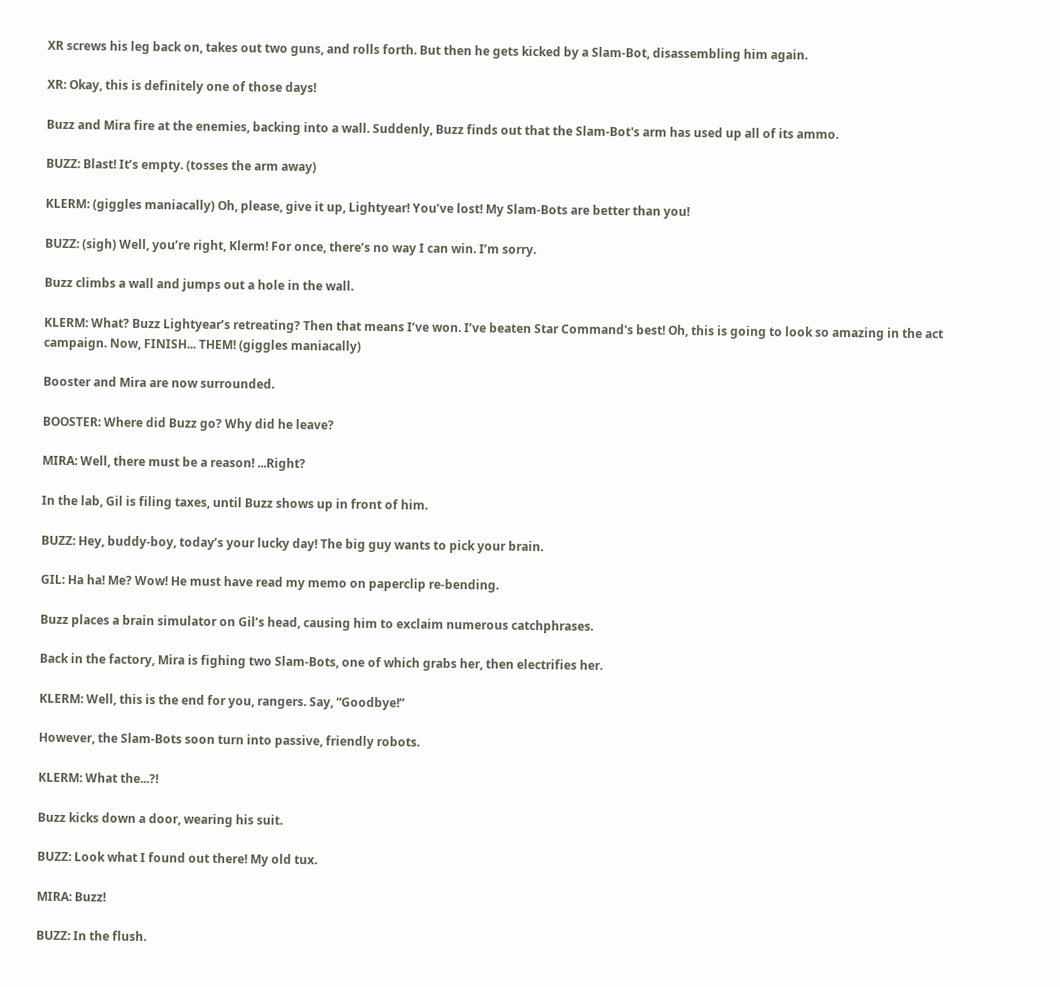XR screws his leg back on, takes out two guns, and rolls forth. But then he gets kicked by a Slam-Bot, disassembling him again.

XR: Okay, this is definitely one of those days!

Buzz and Mira fire at the enemies, backing into a wall. Suddenly, Buzz finds out that the Slam-Bot's arm has used up all of its ammo.

BUZZ: Blast! It’s empty. (tosses the arm away)

KLERM: (giggles maniacally) Oh, please, give it up, Lightyear! You’ve lost! My Slam-Bots are better than you!

BUZZ: (sigh) Well, you’re right, Klerm! For once, there’s no way I can win. I’m sorry.

Buzz climbs a wall and jumps out a hole in the wall.

KLERM: What? Buzz Lightyear’s retreating? Then that means I’ve won. I’ve beaten Star Command's best! Oh, this is going to look so amazing in the act campaign. Now, FINISH... THEM! (giggles maniacally)

Booster and Mira are now surrounded.

BOOSTER: Where did Buzz go? Why did he leave?

MIRA: Well, there must be a reason! ...Right?

In the lab, Gil is filing taxes, until Buzz shows up in front of him.

BUZZ: Hey, buddy-boy, today’s your lucky day! The big guy wants to pick your brain.

GIL: Ha ha! Me? Wow! He must have read my memo on paperclip re-bending.

Buzz places a brain simulator on Gil’s head, causing him to exclaim numerous catchphrases.

Back in the factory, Mira is fighing two Slam-Bots, one of which grabs her, then electrifies her.

KLERM: Well, this is the end for you, rangers. Say, “Goodbye!”

However, the Slam-Bots soon turn into passive, friendly robots.

KLERM: What the...?!

Buzz kicks down a door, wearing his suit.

BUZZ: Look what I found out there! My old tux.

MIRA: Buzz!

BUZZ: In the flush.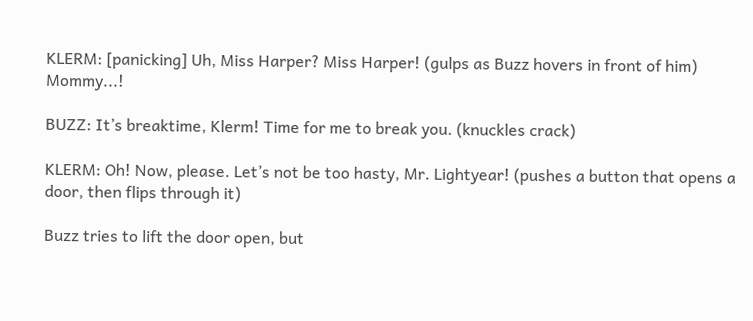KLERM: [panicking] Uh, Miss Harper? Miss Harper! (gulps as Buzz hovers in front of him) Mommy...!

BUZZ: It’s breaktime, Klerm! Time for me to break you. (knuckles crack)

KLERM: Oh! Now, please. Let’s not be too hasty, Mr. Lightyear! (pushes a button that opens a door, then flips through it)

Buzz tries to lift the door open, but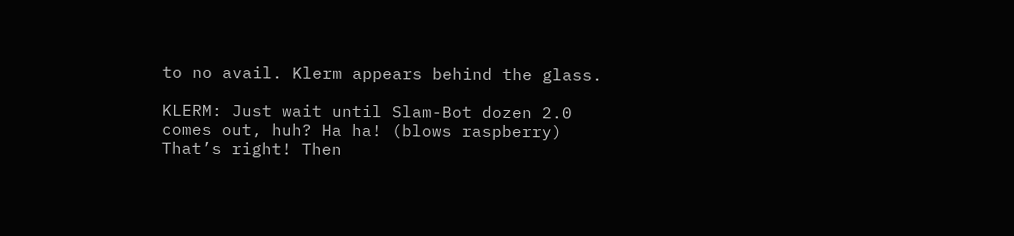to no avail. Klerm appears behind the glass.

KLERM: Just wait until Slam-Bot dozen 2.0 comes out, huh? Ha ha! (blows raspberry) That’s right! Then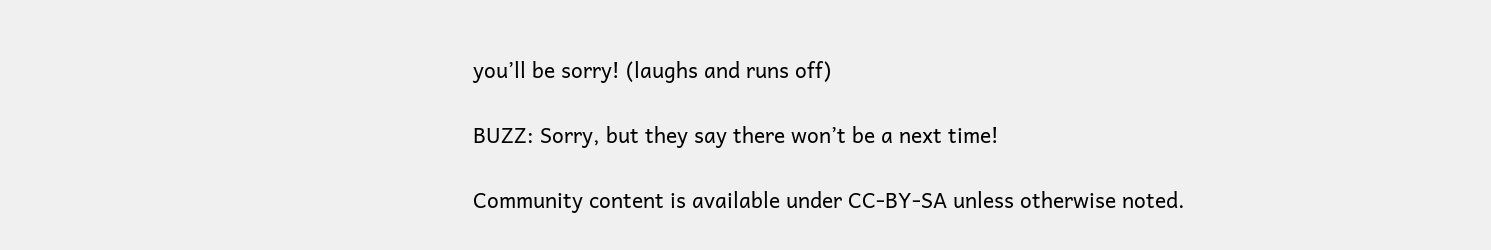you’ll be sorry! (laughs and runs off)

BUZZ: Sorry, but they say there won’t be a next time!

Community content is available under CC-BY-SA unless otherwise noted.